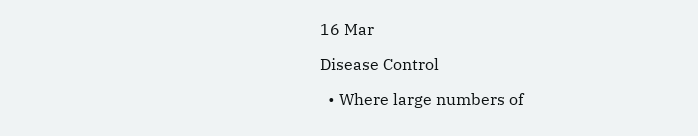16 Mar

Disease Control

  • Where large numbers of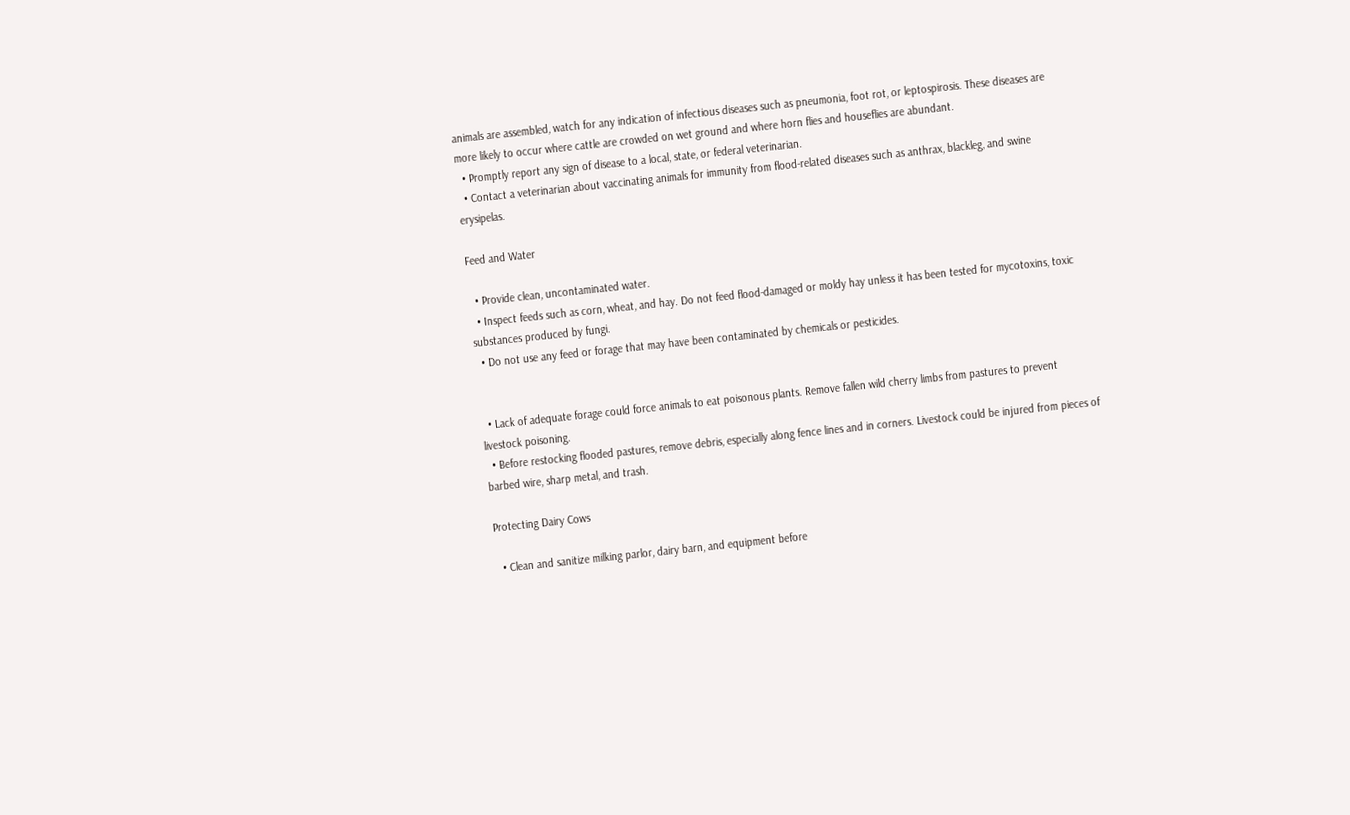animals are assembled, watch for any indication of infectious diseases such as pneumonia, foot rot, or leptospirosis. These diseases are more likely to occur where cattle are crowded on wet ground and where horn flies and houseflies are abundant.
  • Promptly report any sign of disease to a local, state, or federal veterinarian.
  • Contact a veterinarian about vaccinating animals for immunity from flood-related diseases such as anthrax, blackleg, and swine erysipelas.

Feed and Water

  • Provide clean, uncontaminated water.
  • Inspect feeds such as corn, wheat, and hay. Do not feed flood-damaged or moldy hay unless it has been tested for mycotoxins, toxic substances produced by fungi.
  • Do not use any feed or forage that may have been contaminated by chemicals or pesticides.


  • Lack of adequate forage could force animals to eat poisonous plants. Remove fallen wild cherry limbs from pastures to prevent livestock poisoning.
  • Before restocking flooded pastures, remove debris, especially along fence lines and in corners. Livestock could be injured from pieces of barbed wire, sharp metal, and trash.

Protecting Dairy Cows

  • Clean and sanitize milking parlor, dairy barn, and equipment before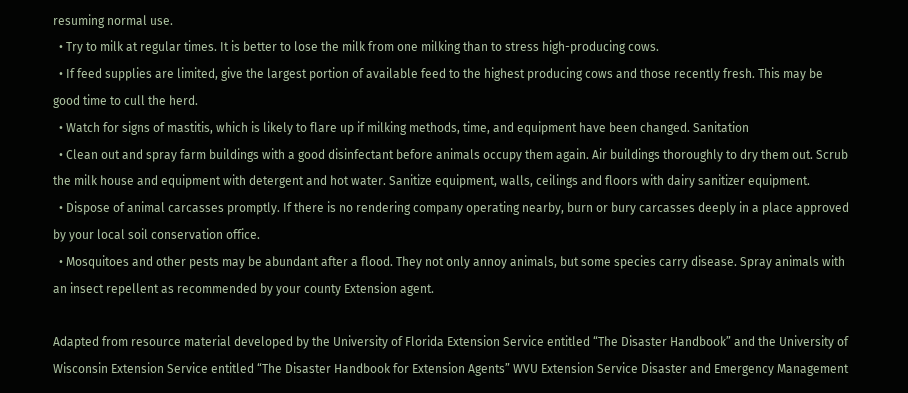resuming normal use.
  • Try to milk at regular times. It is better to lose the milk from one milking than to stress high-producing cows.
  • If feed supplies are limited, give the largest portion of available feed to the highest producing cows and those recently fresh. This may be good time to cull the herd.
  • Watch for signs of mastitis, which is likely to flare up if milking methods, time, and equipment have been changed. Sanitation
  • Clean out and spray farm buildings with a good disinfectant before animals occupy them again. Air buildings thoroughly to dry them out. Scrub the milk house and equipment with detergent and hot water. Sanitize equipment, walls, ceilings and floors with dairy sanitizer equipment.
  • Dispose of animal carcasses promptly. If there is no rendering company operating nearby, burn or bury carcasses deeply in a place approved by your local soil conservation office.
  • Mosquitoes and other pests may be abundant after a flood. They not only annoy animals, but some species carry disease. Spray animals with an insect repellent as recommended by your county Extension agent.

Adapted from resource material developed by the University of Florida Extension Service entitled “The Disaster Handbook” and the University of Wisconsin Extension Service entitled “The Disaster Handbook for Extension Agents” WVU Extension Service Disaster and Emergency Management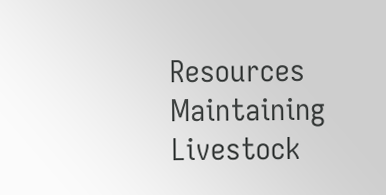Resources Maintaining Livestock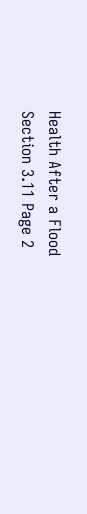Health After a Flood
Section 3.11 Page 2